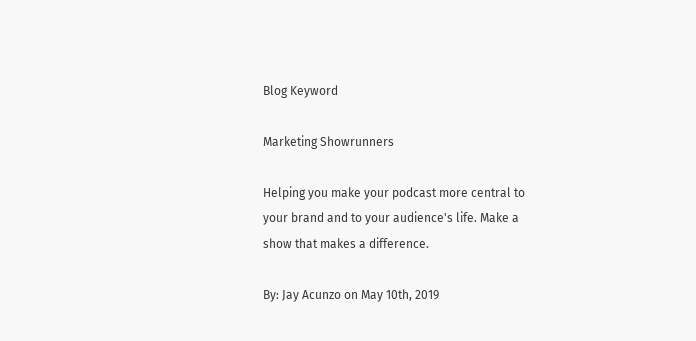Blog Keyword

Marketing Showrunners

Helping you make your podcast more central to your brand and to your audience's life. Make a show that makes a difference.

By: Jay Acunzo on May 10th, 2019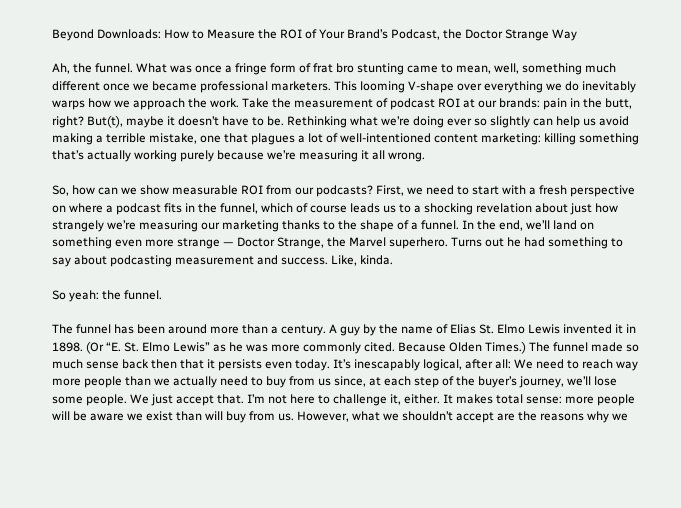Beyond Downloads: How to Measure the ROI of Your Brand’s Podcast, the Doctor Strange Way

Ah, the funnel. What was once a fringe form of frat bro stunting came to mean, well, something much different once we became professional marketers. This looming V-shape over everything we do inevitably warps how we approach the work. Take the measurement of podcast ROI at our brands: pain in the butt, right? But(t), maybe it doesn’t have to be. Rethinking what we’re doing ever so slightly can help us avoid making a terrible mistake, one that plagues a lot of well-intentioned content marketing: killing something that’s actually working purely because we’re measuring it all wrong.

So, how can we show measurable ROI from our podcasts? First, we need to start with a fresh perspective on where a podcast fits in the funnel, which of course leads us to a shocking revelation about just how strangely we’re measuring our marketing thanks to the shape of a funnel. In the end, we’ll land on something even more strange — Doctor Strange, the Marvel superhero. Turns out he had something to say about podcasting measurement and success. Like, kinda.

So yeah: the funnel.

The funnel has been around more than a century. A guy by the name of Elias St. Elmo Lewis invented it in 1898. (Or “E. St. Elmo Lewis” as he was more commonly cited. Because Olden Times.) The funnel made so much sense back then that it persists even today. It’s inescapably logical, after all: We need to reach way more people than we actually need to buy from us since, at each step of the buyer’s journey, we’ll lose some people. We just accept that. I’m not here to challenge it, either. It makes total sense: more people will be aware we exist than will buy from us. However, what we shouldn’t accept are the reasons why we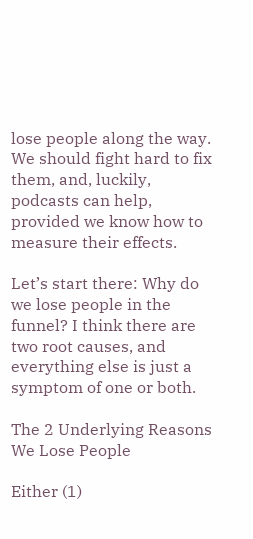lose people along the way. We should fight hard to fix them, and, luckily, podcasts can help, provided we know how to measure their effects.

Let’s start there: Why do we lose people in the funnel? I think there are two root causes, and everything else is just a symptom of one or both.

The 2 Underlying Reasons We Lose People

Either (1)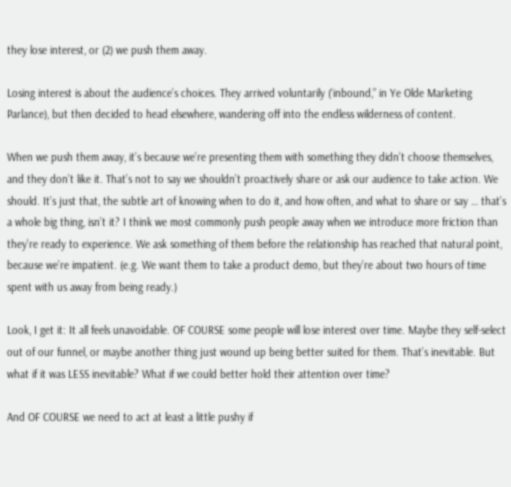they lose interest, or (2) we push them away.

Losing interest is about the audience’s choices. They arrived voluntarily (‘inbound,” in Ye Olde Marketing Parlance), but then decided to head elsewhere, wandering off into the endless wilderness of content.

When we push them away, it’s because we’re presenting them with something they didn’t choose themselves, and they don’t like it. That’s not to say we shouldn’t proactively share or ask our audience to take action. We should. It’s just that, the subtle art of knowing when to do it, and how often, and what to share or say … that’s a whole big thing, isn’t it? I think we most commonly push people away when we introduce more friction than they’re ready to experience. We ask something of them before the relationship has reached that natural point, because we’re impatient. (e.g. We want them to take a product demo, but they’re about two hours of time spent with us away from being ready.)

Look, I get it: It all feels unavoidable. OF COURSE some people will lose interest over time. Maybe they self-select out of our funnel, or maybe another thing just wound up being better suited for them. That’s inevitable. But what if it was LESS inevitable? What if we could better hold their attention over time?

And OF COURSE we need to act at least a little pushy if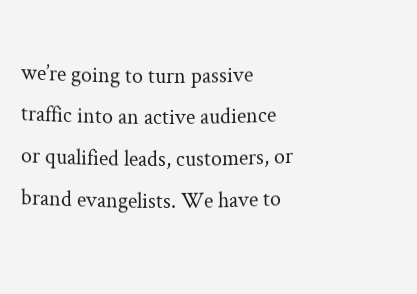we’re going to turn passive traffic into an active audience or qualified leads, customers, or brand evangelists. We have to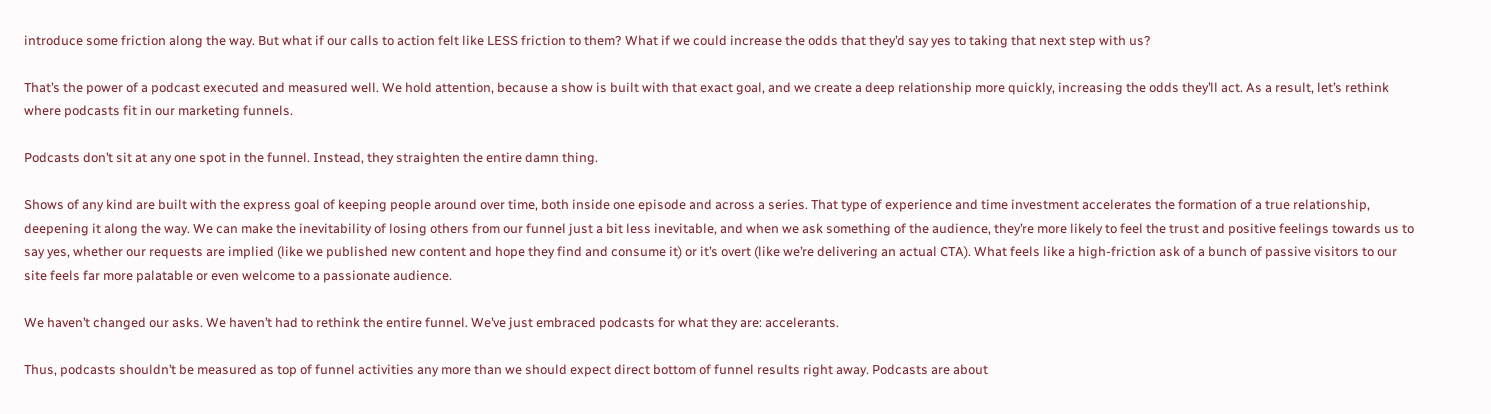introduce some friction along the way. But what if our calls to action felt like LESS friction to them? What if we could increase the odds that they’d say yes to taking that next step with us?

That’s the power of a podcast executed and measured well. We hold attention, because a show is built with that exact goal, and we create a deep relationship more quickly, increasing the odds they’ll act. As a result, let’s rethink where podcasts fit in our marketing funnels.

Podcasts don’t sit at any one spot in the funnel. Instead, they straighten the entire damn thing.

Shows of any kind are built with the express goal of keeping people around over time, both inside one episode and across a series. That type of experience and time investment accelerates the formation of a true relationship, deepening it along the way. We can make the inevitability of losing others from our funnel just a bit less inevitable, and when we ask something of the audience, they’re more likely to feel the trust and positive feelings towards us to say yes, whether our requests are implied (like we published new content and hope they find and consume it) or it’s overt (like we’re delivering an actual CTA). What feels like a high-friction ask of a bunch of passive visitors to our site feels far more palatable or even welcome to a passionate audience.

We haven’t changed our asks. We haven’t had to rethink the entire funnel. We’ve just embraced podcasts for what they are: accelerants.

Thus, podcasts shouldn’t be measured as top of funnel activities any more than we should expect direct bottom of funnel results right away. Podcasts are about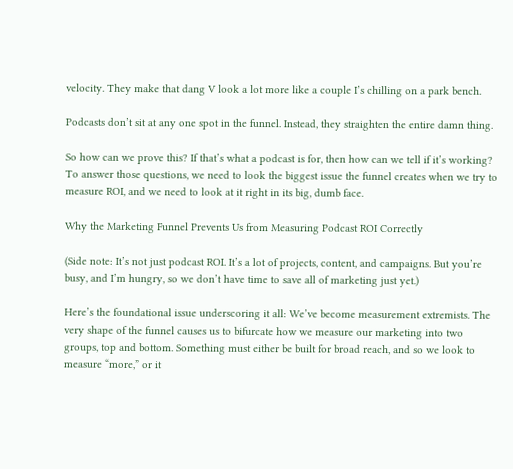velocity. They make that dang V look a lot more like a couple I’s chilling on a park bench.

Podcasts don’t sit at any one spot in the funnel. Instead, they straighten the entire damn thing.

So how can we prove this? If that’s what a podcast is for, then how can we tell if it’s working? To answer those questions, we need to look the biggest issue the funnel creates when we try to measure ROI, and we need to look at it right in its big, dumb face.

Why the Marketing Funnel Prevents Us from Measuring Podcast ROI Correctly

(Side note: It’s not just podcast ROI. It’s a lot of projects, content, and campaigns. But you’re busy, and I’m hungry, so we don’t have time to save all of marketing just yet.)

Here’s the foundational issue underscoring it all: We’ve become measurement extremists. The very shape of the funnel causes us to bifurcate how we measure our marketing into two groups, top and bottom. Something must either be built for broad reach, and so we look to measure “more,” or it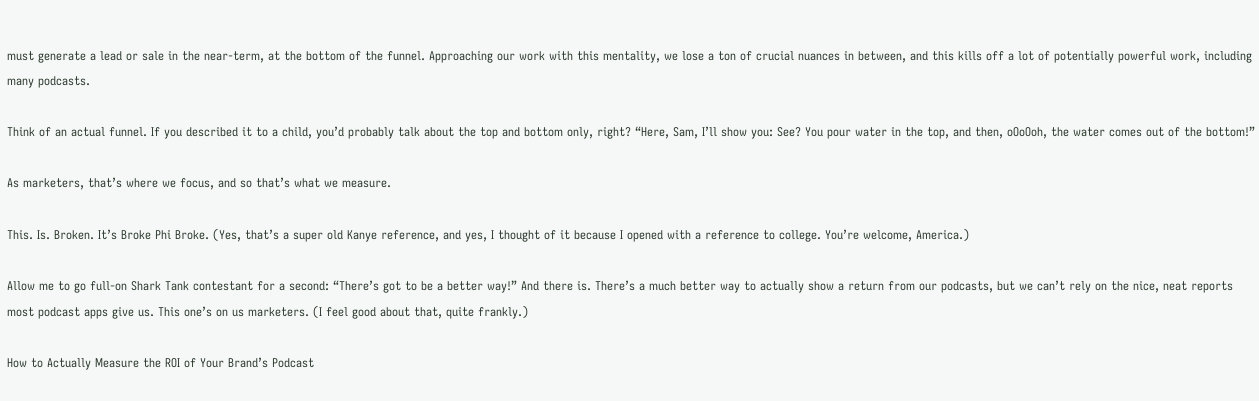must generate a lead or sale in the near-term, at the bottom of the funnel. Approaching our work with this mentality, we lose a ton of crucial nuances in between, and this kills off a lot of potentially powerful work, including many podcasts.

Think of an actual funnel. If you described it to a child, you’d probably talk about the top and bottom only, right? “Here, Sam, I’ll show you: See? You pour water in the top, and then, oOoOoh, the water comes out of the bottom!”

As marketers, that’s where we focus, and so that’s what we measure.

This. Is. Broken. It’s Broke Phi Broke. (Yes, that’s a super old Kanye reference, and yes, I thought of it because I opened with a reference to college. You’re welcome, America.)

Allow me to go full-on Shark Tank contestant for a second: “There’s got to be a better way!” And there is. There’s a much better way to actually show a return from our podcasts, but we can’t rely on the nice, neat reports most podcast apps give us. This one’s on us marketers. (I feel good about that, quite frankly.)

How to Actually Measure the ROI of Your Brand’s Podcast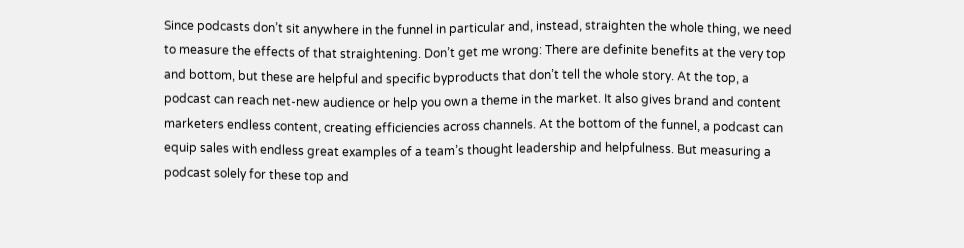Since podcasts don’t sit anywhere in the funnel in particular and, instead, straighten the whole thing, we need to measure the effects of that straightening. Don’t get me wrong: There are definite benefits at the very top and bottom, but these are helpful and specific byproducts that don’t tell the whole story. At the top, a podcast can reach net-new audience or help you own a theme in the market. It also gives brand and content marketers endless content, creating efficiencies across channels. At the bottom of the funnel, a podcast can equip sales with endless great examples of a team’s thought leadership and helpfulness. But measuring a podcast solely for these top and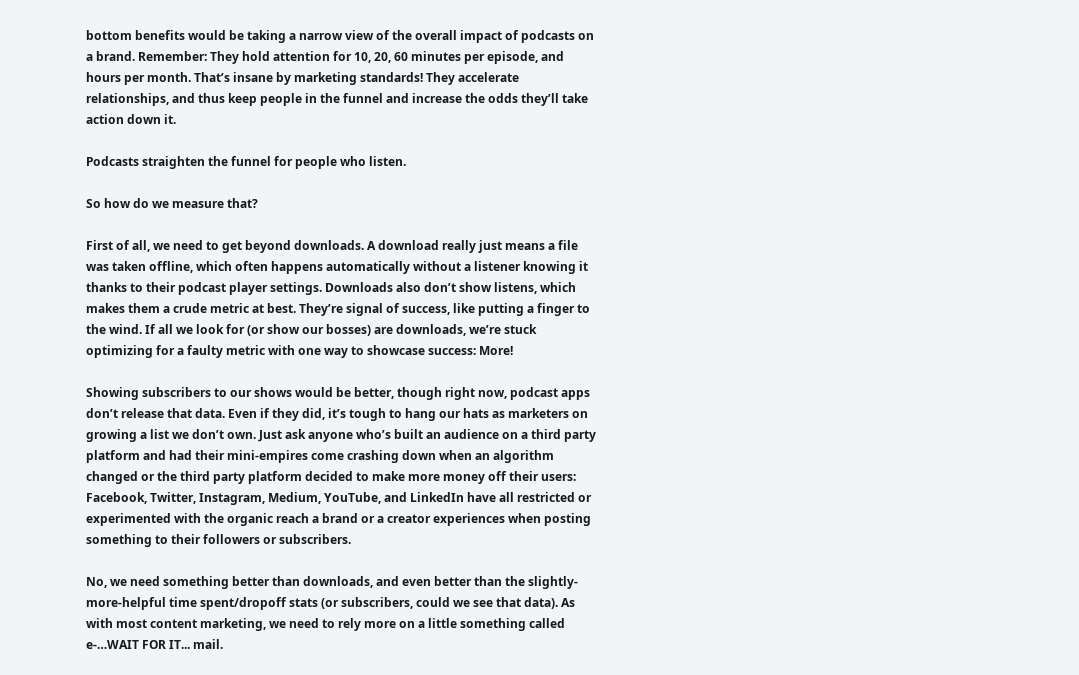bottom benefits would be taking a narrow view of the overall impact of podcasts on a brand. Remember: They hold attention for 10, 20, 60 minutes per episode, and hours per month. That’s insane by marketing standards! They accelerate relationships, and thus keep people in the funnel and increase the odds they’ll take action down it.

Podcasts straighten the funnel for people who listen.

So how do we measure that?

First of all, we need to get beyond downloads. A download really just means a file was taken offline, which often happens automatically without a listener knowing it thanks to their podcast player settings. Downloads also don’t show listens, which makes them a crude metric at best. They’re signal of success, like putting a finger to the wind. If all we look for (or show our bosses) are downloads, we’re stuck optimizing for a faulty metric with one way to showcase success: More!

Showing subscribers to our shows would be better, though right now, podcast apps don’t release that data. Even if they did, it’s tough to hang our hats as marketers on growing a list we don’t own. Just ask anyone who’s built an audience on a third party platform and had their mini-empires come crashing down when an algorithm changed or the third party platform decided to make more money off their users: Facebook, Twitter, Instagram, Medium, YouTube, and LinkedIn have all restricted or experimented with the organic reach a brand or a creator experiences when posting something to their followers or subscribers.

No, we need something better than downloads, and even better than the slightly-more-helpful time spent/dropoff stats (or subscribers, could we see that data). As with most content marketing, we need to rely more on a little something called e-…WAIT FOR IT... mail.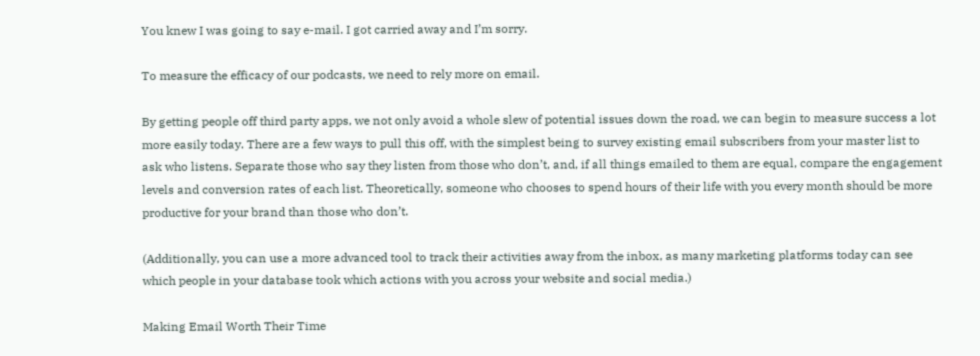You knew I was going to say e-mail. I got carried away and I’m sorry.

To measure the efficacy of our podcasts, we need to rely more on email.

By getting people off third party apps, we not only avoid a whole slew of potential issues down the road, we can begin to measure success a lot more easily today. There are a few ways to pull this off, with the simplest being to survey existing email subscribers from your master list to ask who listens. Separate those who say they listen from those who don’t, and, if all things emailed to them are equal, compare the engagement levels and conversion rates of each list. Theoretically, someone who chooses to spend hours of their life with you every month should be more productive for your brand than those who don’t.

(Additionally, you can use a more advanced tool to track their activities away from the inbox, as many marketing platforms today can see which people in your database took which actions with you across your website and social media.)

Making Email Worth Their Time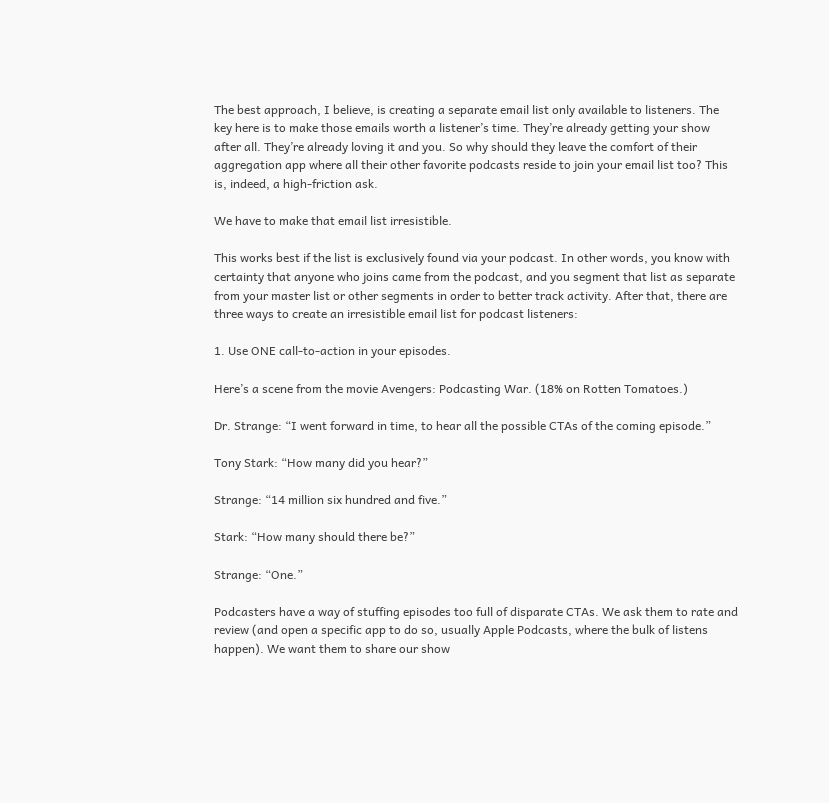The best approach, I believe, is creating a separate email list only available to listeners. The key here is to make those emails worth a listener’s time. They’re already getting your show after all. They’re already loving it and you. So why should they leave the comfort of their aggregation app where all their other favorite podcasts reside to join your email list too? This is, indeed, a high-friction ask.

We have to make that email list irresistible.

This works best if the list is exclusively found via your podcast. In other words, you know with certainty that anyone who joins came from the podcast, and you segment that list as separate from your master list or other segments in order to better track activity. After that, there are three ways to create an irresistible email list for podcast listeners:

1. Use ONE call-to-action in your episodes.

Here’s a scene from the movie Avengers: Podcasting War. (18% on Rotten Tomatoes.)

Dr. Strange: “I went forward in time, to hear all the possible CTAs of the coming episode.”

Tony Stark: “How many did you hear?”

Strange: “14 million six hundred and five.”

Stark: “How many should there be?”

Strange: “One.”

Podcasters have a way of stuffing episodes too full of disparate CTAs. We ask them to rate and review (and open a specific app to do so, usually Apple Podcasts, where the bulk of listens happen). We want them to share our show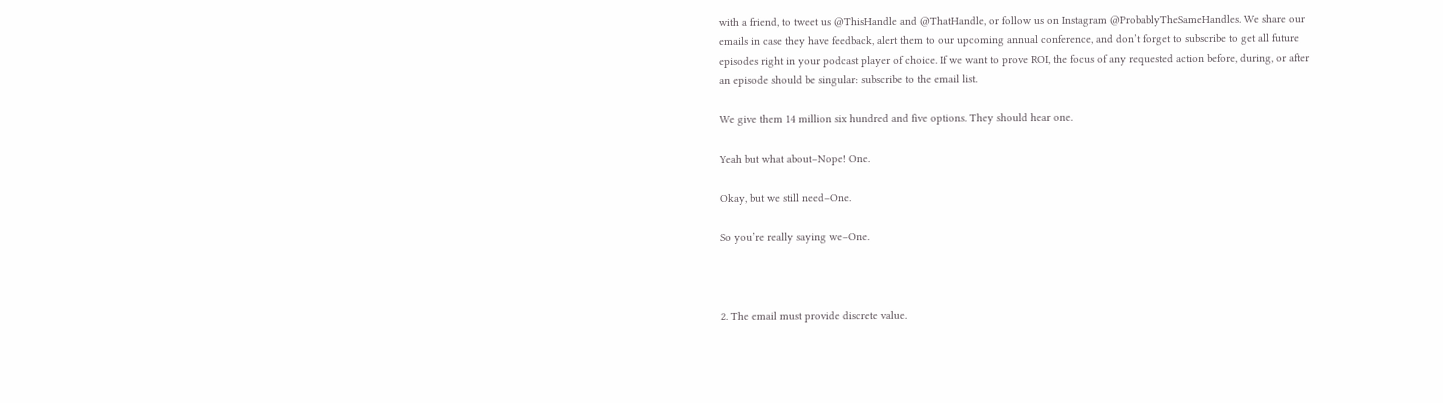with a friend, to tweet us @ThisHandle and @ThatHandle, or follow us on Instagram @ProbablyTheSameHandles. We share our emails in case they have feedback, alert them to our upcoming annual conference, and don’t forget to subscribe to get all future episodes right in your podcast player of choice. If we want to prove ROI, the focus of any requested action before, during, or after an episode should be singular: subscribe to the email list.

We give them 14 million six hundred and five options. They should hear one.

Yeah but what about–Nope! One.

Okay, but we still need–One.

So you’re really saying we–One.



2. The email must provide discrete value.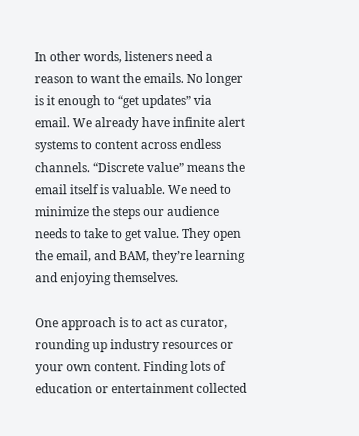In other words, listeners need a reason to want the emails. No longer is it enough to “get updates” via email. We already have infinite alert systems to content across endless channels. “Discrete value” means the email itself is valuable. We need to minimize the steps our audience needs to take to get value. They open the email, and BAM, they’re learning and enjoying themselves.

One approach is to act as curator, rounding up industry resources or your own content. Finding lots of education or entertainment collected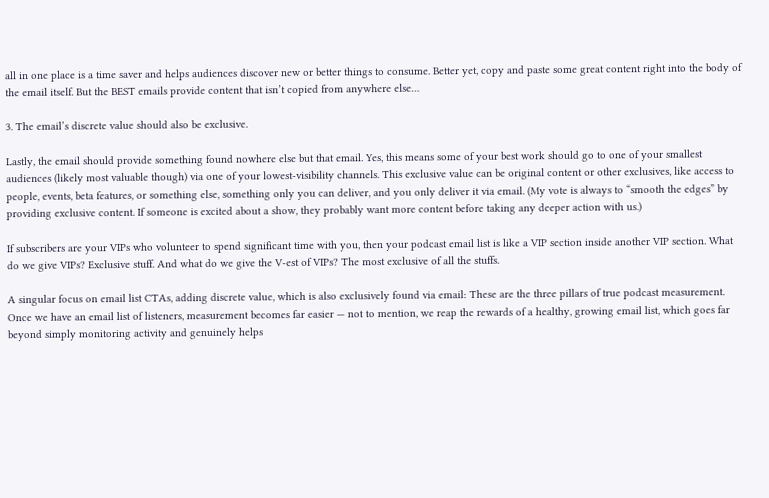all in one place is a time saver and helps audiences discover new or better things to consume. Better yet, copy and paste some great content right into the body of the email itself. But the BEST emails provide content that isn’t copied from anywhere else…

3. The email’s discrete value should also be exclusive.

Lastly, the email should provide something found nowhere else but that email. Yes, this means some of your best work should go to one of your smallest audiences (likely most valuable though) via one of your lowest-visibility channels. This exclusive value can be original content or other exclusives, like access to people, events, beta features, or something else, something only you can deliver, and you only deliver it via email. (My vote is always to “smooth the edges” by providing exclusive content. If someone is excited about a show, they probably want more content before taking any deeper action with us.)

If subscribers are your VIPs who volunteer to spend significant time with you, then your podcast email list is like a VIP section inside another VIP section. What do we give VIPs? Exclusive stuff. And what do we give the V-est of VIPs? The most exclusive of all the stuffs.

A singular focus on email list CTAs, adding discrete value, which is also exclusively found via email: These are the three pillars of true podcast measurement. Once we have an email list of listeners, measurement becomes far easier — not to mention, we reap the rewards of a healthy, growing email list, which goes far beyond simply monitoring activity and genuinely helps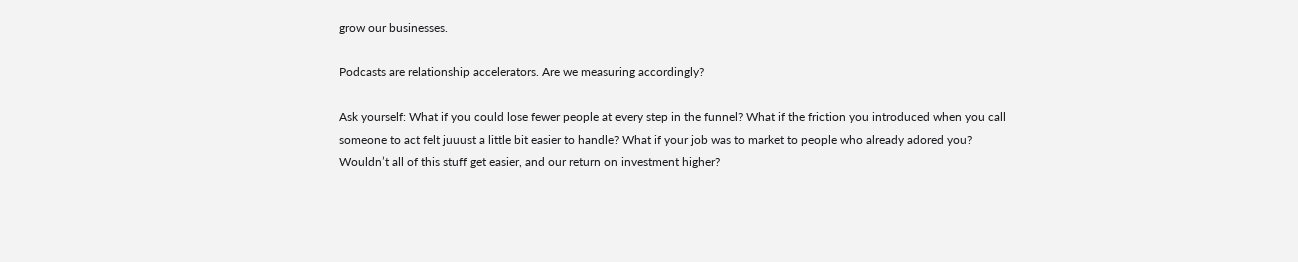grow our businesses.

Podcasts are relationship accelerators. Are we measuring accordingly?

Ask yourself: What if you could lose fewer people at every step in the funnel? What if the friction you introduced when you call someone to act felt juuust a little bit easier to handle? What if your job was to market to people who already adored you? Wouldn’t all of this stuff get easier, and our return on investment higher?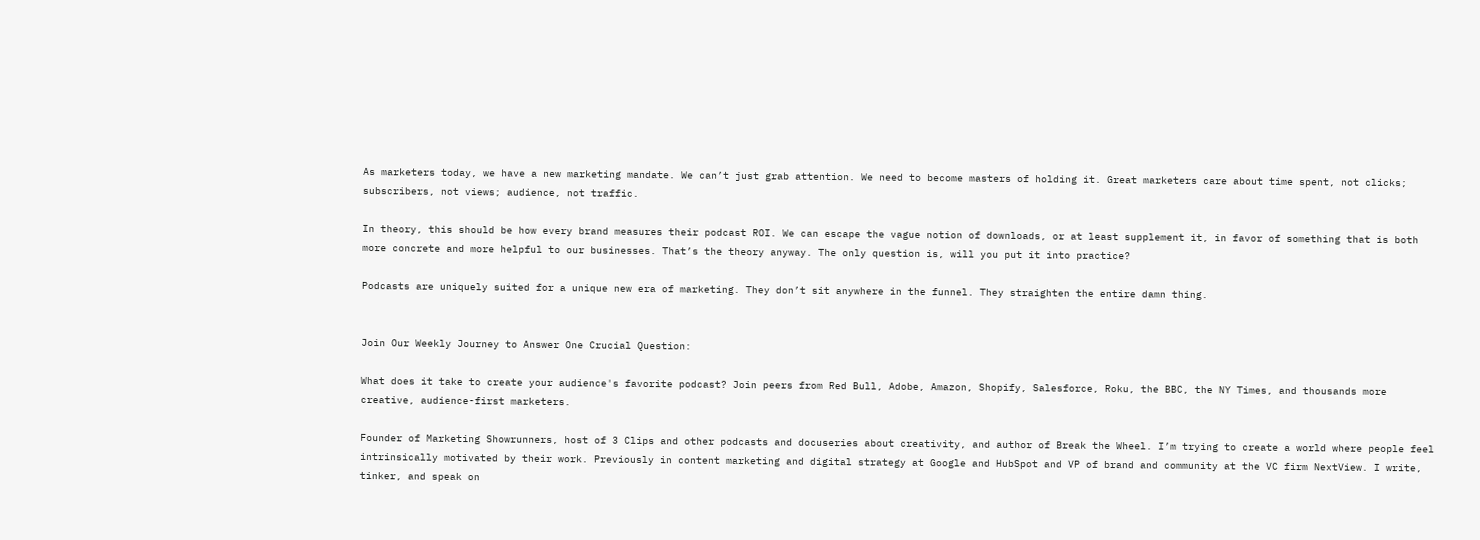As marketers today, we have a new marketing mandate. We can’t just grab attention. We need to become masters of holding it. Great marketers care about time spent, not clicks; subscribers, not views; audience, not traffic.

In theory, this should be how every brand measures their podcast ROI. We can escape the vague notion of downloads, or at least supplement it, in favor of something that is both more concrete and more helpful to our businesses. That’s the theory anyway. The only question is, will you put it into practice?

Podcasts are uniquely suited for a unique new era of marketing. They don’t sit anywhere in the funnel. They straighten the entire damn thing.


Join Our Weekly Journey to Answer One Crucial Question:

What does it take to create your audience's favorite podcast? Join peers from Red Bull, Adobe, Amazon, Shopify, Salesforce, Roku, the BBC, the NY Times, and thousands more creative, audience-first marketers.

Founder of Marketing Showrunners, host of 3 Clips and other podcasts and docuseries about creativity, and author of Break the Wheel. I’m trying to create a world where people feel intrinsically motivated by their work. Previously in content marketing and digital strategy at Google and HubSpot and VP of brand and community at the VC firm NextView. I write, tinker, and speak on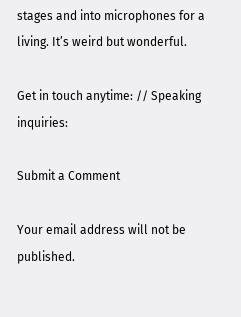stages and into microphones for a living. It’s weird but wonderful.

Get in touch anytime: // Speaking inquiries:

Submit a Comment

Your email address will not be published.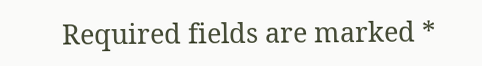Required fields are marked *